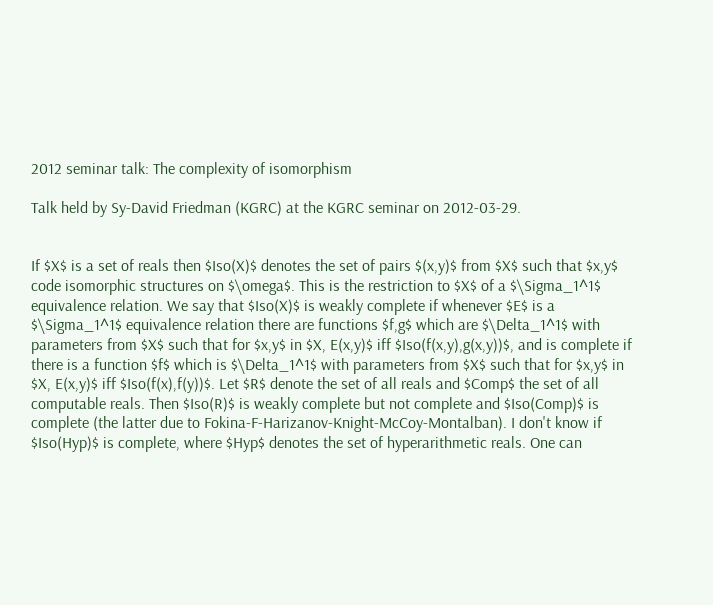2012 seminar talk: The complexity of isomorphism

Talk held by Sy-David Friedman (KGRC) at the KGRC seminar on 2012-03-29.


If $X$ is a set of reals then $Iso(X)$ denotes the set of pairs $(x,y)$ from $X$ such that $x,y$ code isomorphic structures on $\omega$. This is the restriction to $X$ of a $\Sigma_1^1$ equivalence relation. We say that $Iso(X)$ is weakly complete if whenever $E$ is a $\Sigma_1^1$ equivalence relation there are functions $f,g$ which are $\Delta_1^1$ with parameters from $X$ such that for $x,y$ in $X, E(x,y)$ iff $Iso(f(x,y),g(x,y))$, and is complete if there is a function $f$ which is $\Delta_1^1$ with parameters from $X$ such that for $x,y$ in $X, E(x,y)$ iff $Iso(f(x),f(y))$. Let $R$ denote the set of all reals and $Comp$ the set of all computable reals. Then $Iso(R)$ is weakly complete but not complete and $Iso(Comp)$ is complete (the latter due to Fokina-F-Harizanov-Knight-McCoy-Montalban). I don't know if $Iso(Hyp)$ is complete, where $Hyp$ denotes the set of hyperarithmetic reals. One can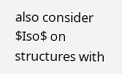also consider $Iso$ on structures with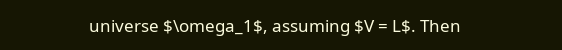universe $\omega_1$, assuming $V = L$. Then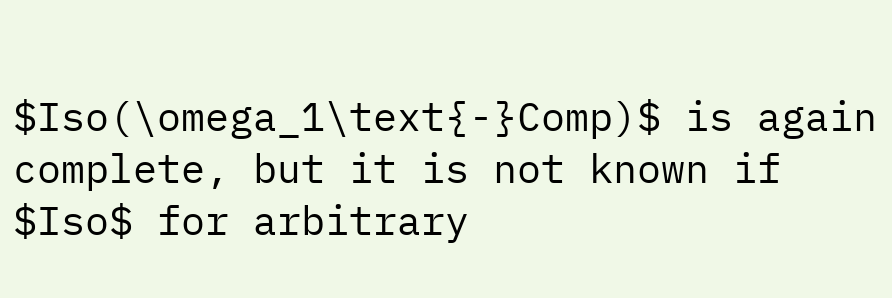$Iso(\omega_1\text{-}Comp)$ is again complete, but it is not known if $Iso$ for arbitrary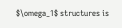$\omega_1$ structures is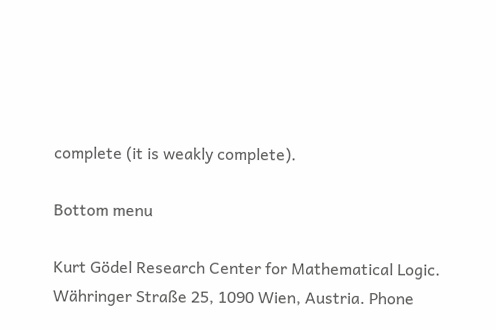complete (it is weakly complete).

Bottom menu

Kurt Gödel Research Center for Mathematical Logic. Währinger Straße 25, 1090 Wien, Austria. Phone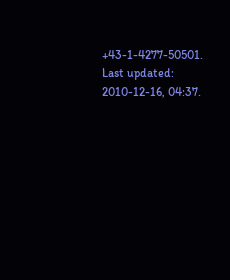+43-1-4277-50501. Last updated: 2010-12-16, 04:37.